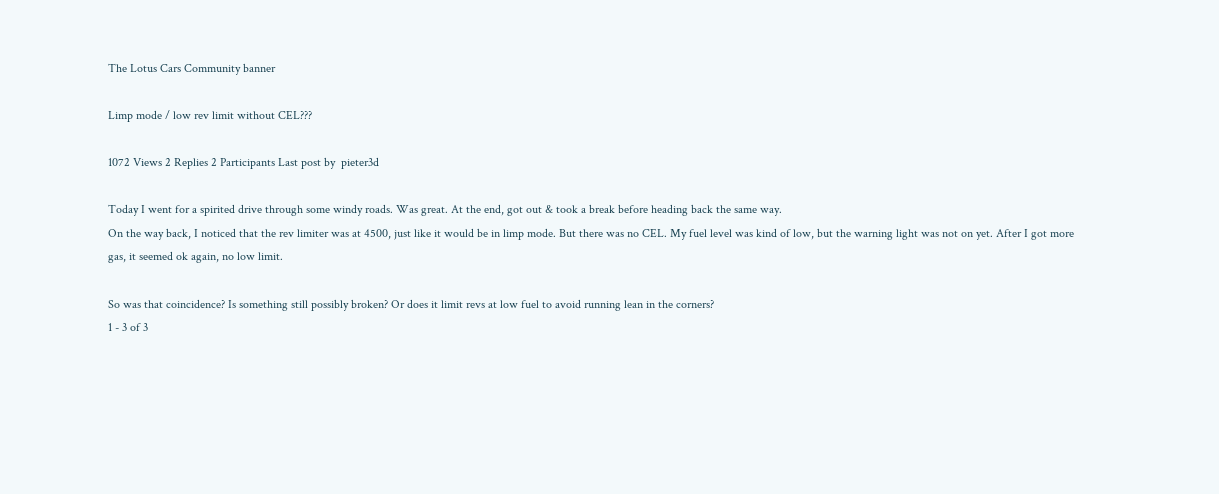The Lotus Cars Community banner

Limp mode / low rev limit without CEL???

1072 Views 2 Replies 2 Participants Last post by  pieter3d

Today I went for a spirited drive through some windy roads. Was great. At the end, got out & took a break before heading back the same way.
On the way back, I noticed that the rev limiter was at 4500, just like it would be in limp mode. But there was no CEL. My fuel level was kind of low, but the warning light was not on yet. After I got more gas, it seemed ok again, no low limit.

So was that coincidence? Is something still possibly broken? Or does it limit revs at low fuel to avoid running lean in the corners?
1 - 3 of 3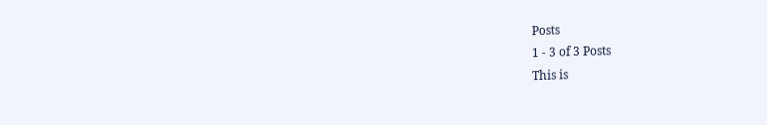Posts
1 - 3 of 3 Posts
This is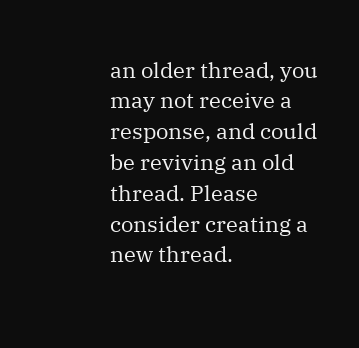an older thread, you may not receive a response, and could be reviving an old thread. Please consider creating a new thread.